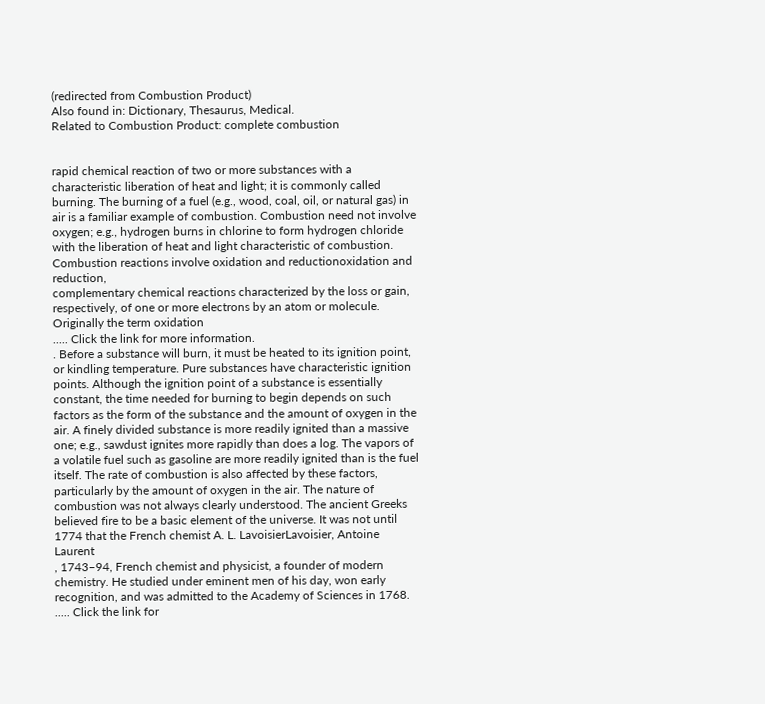(redirected from Combustion Product)
Also found in: Dictionary, Thesaurus, Medical.
Related to Combustion Product: complete combustion


rapid chemical reaction of two or more substances with a characteristic liberation of heat and light; it is commonly called burning. The burning of a fuel (e.g., wood, coal, oil, or natural gas) in air is a familiar example of combustion. Combustion need not involve oxygen; e.g., hydrogen burns in chlorine to form hydrogen chloride with the liberation of heat and light characteristic of combustion. Combustion reactions involve oxidation and reductionoxidation and reduction,
complementary chemical reactions characterized by the loss or gain, respectively, of one or more electrons by an atom or molecule. Originally the term oxidation
..... Click the link for more information.
. Before a substance will burn, it must be heated to its ignition point, or kindling temperature. Pure substances have characteristic ignition points. Although the ignition point of a substance is essentially constant, the time needed for burning to begin depends on such factors as the form of the substance and the amount of oxygen in the air. A finely divided substance is more readily ignited than a massive one; e.g., sawdust ignites more rapidly than does a log. The vapors of a volatile fuel such as gasoline are more readily ignited than is the fuel itself. The rate of combustion is also affected by these factors, particularly by the amount of oxygen in the air. The nature of combustion was not always clearly understood. The ancient Greeks believed fire to be a basic element of the universe. It was not until 1774 that the French chemist A. L. LavoisierLavoisier, Antoine Laurent
, 1743–94, French chemist and physicist, a founder of modern chemistry. He studied under eminent men of his day, won early recognition, and was admitted to the Academy of Sciences in 1768.
..... Click the link for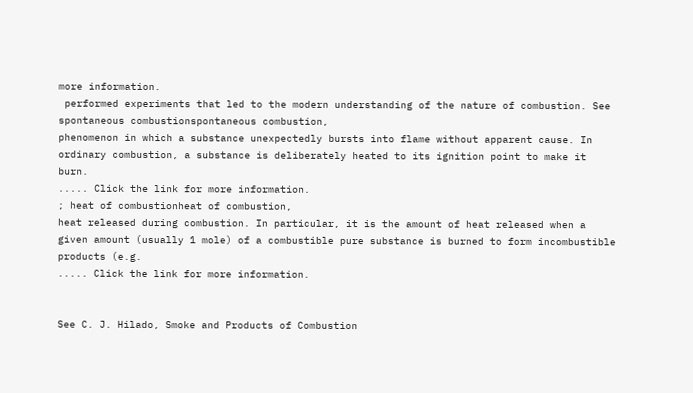more information.
 performed experiments that led to the modern understanding of the nature of combustion. See spontaneous combustionspontaneous combustion,
phenomenon in which a substance unexpectedly bursts into flame without apparent cause. In ordinary combustion, a substance is deliberately heated to its ignition point to make it burn.
..... Click the link for more information.
; heat of combustionheat of combustion,
heat released during combustion. In particular, it is the amount of heat released when a given amount (usually 1 mole) of a combustible pure substance is burned to form incombustible products (e.g.
..... Click the link for more information.


See C. J. Hilado, Smoke and Products of Combustion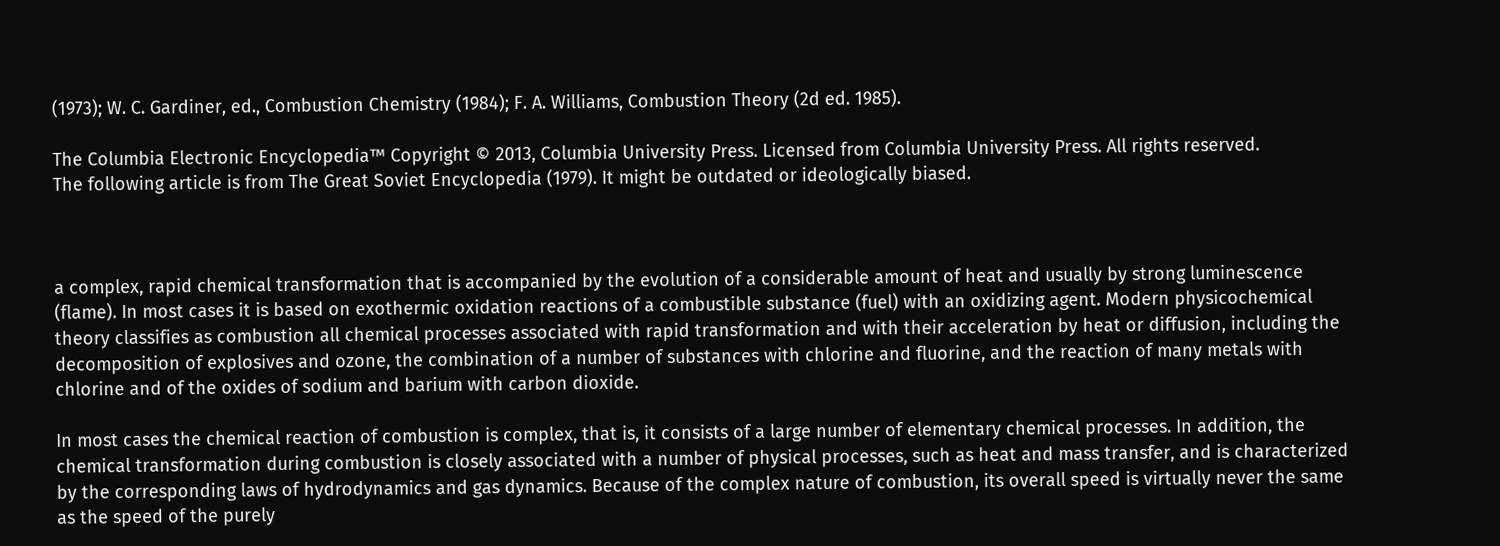(1973); W. C. Gardiner, ed., Combustion Chemistry (1984); F. A. Williams, Combustion Theory (2d ed. 1985).

The Columbia Electronic Encyclopedia™ Copyright © 2013, Columbia University Press. Licensed from Columbia University Press. All rights reserved.
The following article is from The Great Soviet Encyclopedia (1979). It might be outdated or ideologically biased.



a complex, rapid chemical transformation that is accompanied by the evolution of a considerable amount of heat and usually by strong luminescence (flame). In most cases it is based on exothermic oxidation reactions of a combustible substance (fuel) with an oxidizing agent. Modern physicochemical theory classifies as combustion all chemical processes associated with rapid transformation and with their acceleration by heat or diffusion, including the decomposition of explosives and ozone, the combination of a number of substances with chlorine and fluorine, and the reaction of many metals with chlorine and of the oxides of sodium and barium with carbon dioxide.

In most cases the chemical reaction of combustion is complex, that is, it consists of a large number of elementary chemical processes. In addition, the chemical transformation during combustion is closely associated with a number of physical processes, such as heat and mass transfer, and is characterized by the corresponding laws of hydrodynamics and gas dynamics. Because of the complex nature of combustion, its overall speed is virtually never the same as the speed of the purely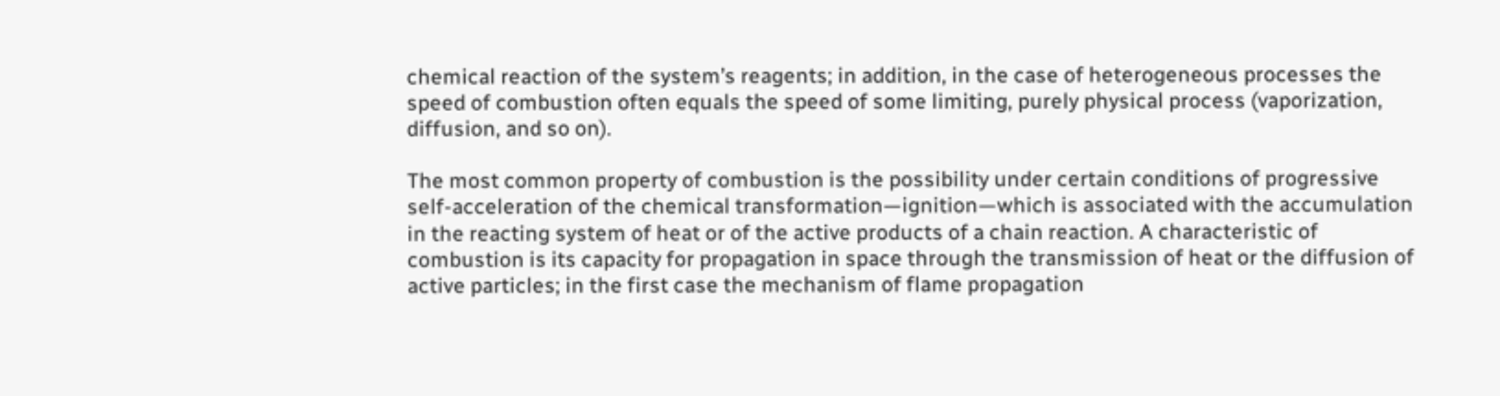chemical reaction of the system’s reagents; in addition, in the case of heterogeneous processes the speed of combustion often equals the speed of some limiting, purely physical process (vaporization, diffusion, and so on).

The most common property of combustion is the possibility under certain conditions of progressive self-acceleration of the chemical transformation—ignition—which is associated with the accumulation in the reacting system of heat or of the active products of a chain reaction. A characteristic of combustion is its capacity for propagation in space through the transmission of heat or the diffusion of active particles; in the first case the mechanism of flame propagation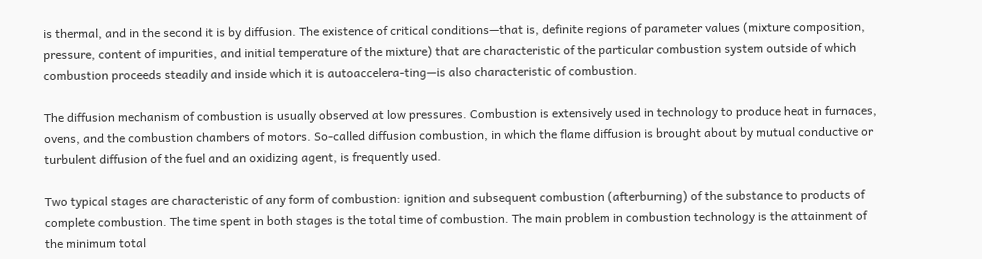is thermal, and in the second it is by diffusion. The existence of critical conditions—that is, definite regions of parameter values (mixture composition, pressure, content of impurities, and initial temperature of the mixture) that are characteristic of the particular combustion system outside of which combustion proceeds steadily and inside which it is autoaccelera-ting—is also characteristic of combustion.

The diffusion mechanism of combustion is usually observed at low pressures. Combustion is extensively used in technology to produce heat in furnaces, ovens, and the combustion chambers of motors. So-called diffusion combustion, in which the flame diffusion is brought about by mutual conductive or turbulent diffusion of the fuel and an oxidizing agent, is frequently used.

Two typical stages are characteristic of any form of combustion: ignition and subsequent combustion (afterburning) of the substance to products of complete combustion. The time spent in both stages is the total time of combustion. The main problem in combustion technology is the attainment of the minimum total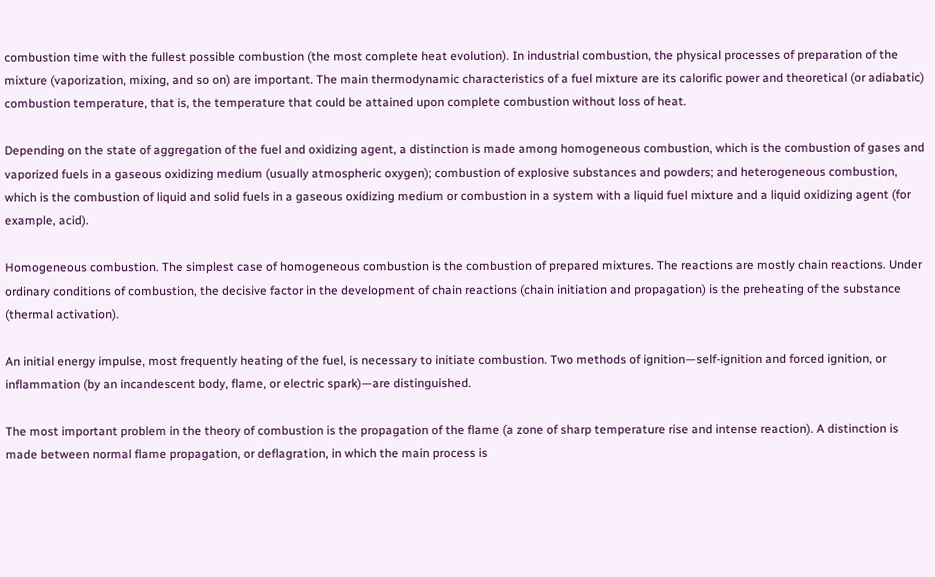combustion time with the fullest possible combustion (the most complete heat evolution). In industrial combustion, the physical processes of preparation of the mixture (vaporization, mixing, and so on) are important. The main thermodynamic characteristics of a fuel mixture are its calorific power and theoretical (or adiabatic) combustion temperature, that is, the temperature that could be attained upon complete combustion without loss of heat.

Depending on the state of aggregation of the fuel and oxidizing agent, a distinction is made among homogeneous combustion, which is the combustion of gases and vaporized fuels in a gaseous oxidizing medium (usually atmospheric oxygen); combustion of explosive substances and powders; and heterogeneous combustion, which is the combustion of liquid and solid fuels in a gaseous oxidizing medium or combustion in a system with a liquid fuel mixture and a liquid oxidizing agent (for example, acid).

Homogeneous combustion. The simplest case of homogeneous combustion is the combustion of prepared mixtures. The reactions are mostly chain reactions. Under ordinary conditions of combustion, the decisive factor in the development of chain reactions (chain initiation and propagation) is the preheating of the substance (thermal activation).

An initial energy impulse, most frequently heating of the fuel, is necessary to initiate combustion. Two methods of ignition—self-ignition and forced ignition, or inflammation (by an incandescent body, flame, or electric spark)—are distinguished.

The most important problem in the theory of combustion is the propagation of the flame (a zone of sharp temperature rise and intense reaction). A distinction is made between normal flame propagation, or deflagration, in which the main process is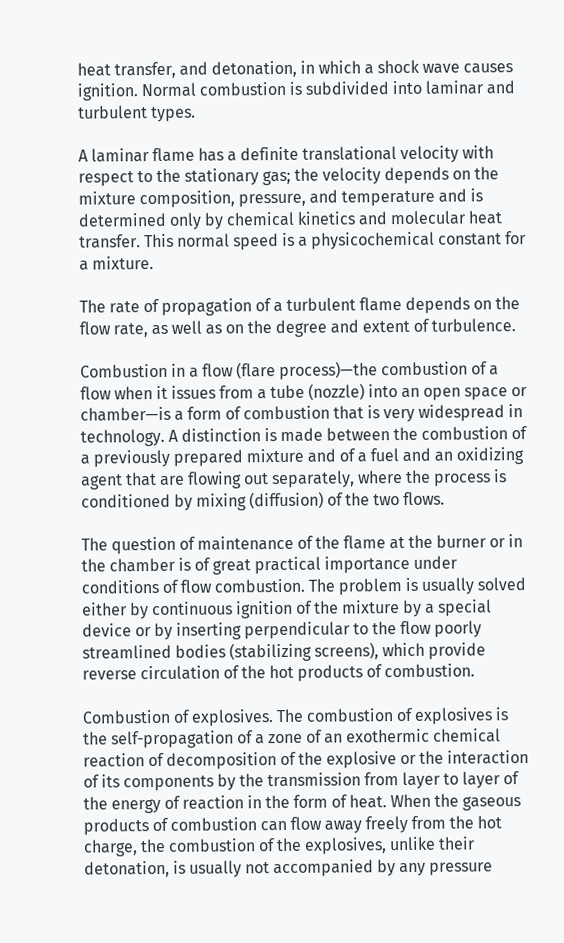heat transfer, and detonation, in which a shock wave causes ignition. Normal combustion is subdivided into laminar and turbulent types.

A laminar flame has a definite translational velocity with respect to the stationary gas; the velocity depends on the mixture composition, pressure, and temperature and is determined only by chemical kinetics and molecular heat transfer. This normal speed is a physicochemical constant for a mixture.

The rate of propagation of a turbulent flame depends on the flow rate, as well as on the degree and extent of turbulence.

Combustion in a flow (flare process)—the combustion of a flow when it issues from a tube (nozzle) into an open space or chamber—is a form of combustion that is very widespread in technology. A distinction is made between the combustion of a previously prepared mixture and of a fuel and an oxidizing agent that are flowing out separately, where the process is conditioned by mixing (diffusion) of the two flows.

The question of maintenance of the flame at the burner or in the chamber is of great practical importance under conditions of flow combustion. The problem is usually solved either by continuous ignition of the mixture by a special device or by inserting perpendicular to the flow poorly streamlined bodies (stabilizing screens), which provide reverse circulation of the hot products of combustion.

Combustion of explosives. The combustion of explosives is the self-propagation of a zone of an exothermic chemical reaction of decomposition of the explosive or the interaction of its components by the transmission from layer to layer of the energy of reaction in the form of heat. When the gaseous products of combustion can flow away freely from the hot charge, the combustion of the explosives, unlike their detonation, is usually not accompanied by any pressure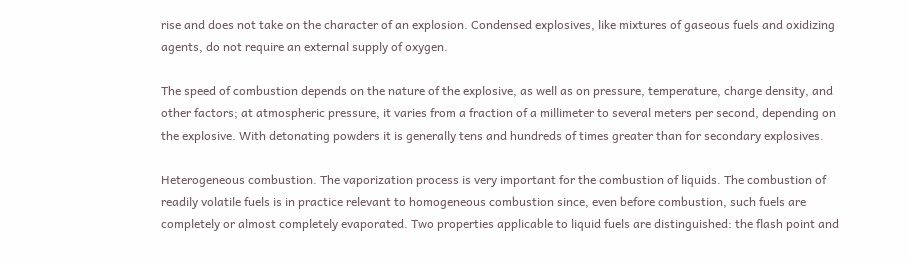rise and does not take on the character of an explosion. Condensed explosives, like mixtures of gaseous fuels and oxidizing agents, do not require an external supply of oxygen.

The speed of combustion depends on the nature of the explosive, as well as on pressure, temperature, charge density, and other factors; at atmospheric pressure, it varies from a fraction of a millimeter to several meters per second, depending on the explosive. With detonating powders it is generally tens and hundreds of times greater than for secondary explosives.

Heterogeneous combustion. The vaporization process is very important for the combustion of liquids. The combustion of readily volatile fuels is in practice relevant to homogeneous combustion since, even before combustion, such fuels are completely or almost completely evaporated. Two properties applicable to liquid fuels are distinguished: the flash point and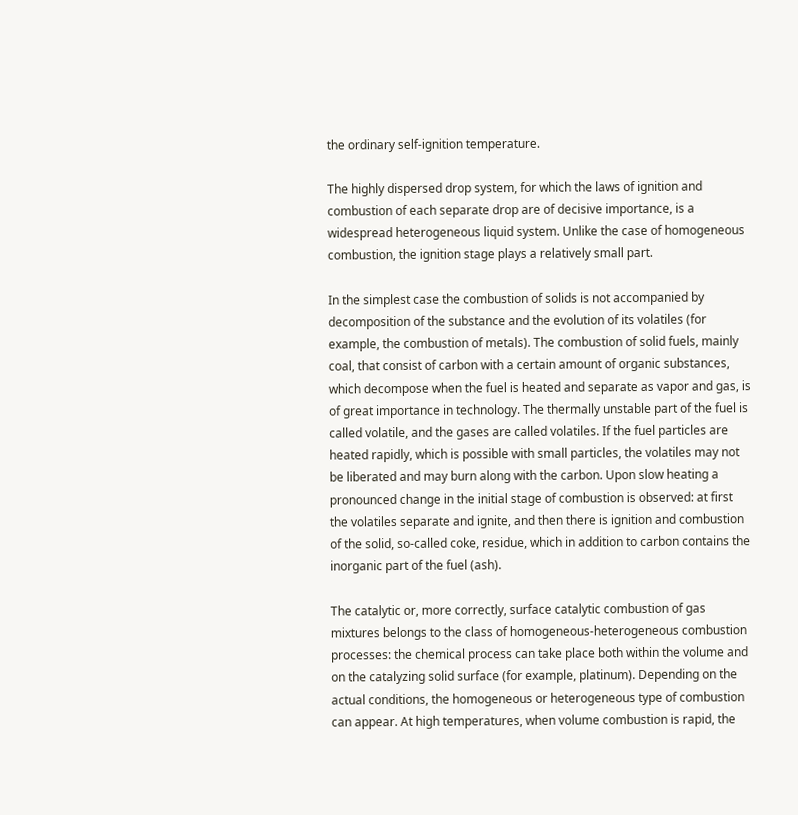the ordinary self-ignition temperature.

The highly dispersed drop system, for which the laws of ignition and combustion of each separate drop are of decisive importance, is a widespread heterogeneous liquid system. Unlike the case of homogeneous combustion, the ignition stage plays a relatively small part.

In the simplest case the combustion of solids is not accompanied by decomposition of the substance and the evolution of its volatiles (for example, the combustion of metals). The combustion of solid fuels, mainly coal, that consist of carbon with a certain amount of organic substances, which decompose when the fuel is heated and separate as vapor and gas, is of great importance in technology. The thermally unstable part of the fuel is called volatile, and the gases are called volatiles. If the fuel particles are heated rapidly, which is possible with small particles, the volatiles may not be liberated and may burn along with the carbon. Upon slow heating a pronounced change in the initial stage of combustion is observed: at first the volatiles separate and ignite, and then there is ignition and combustion of the solid, so-called coke, residue, which in addition to carbon contains the inorganic part of the fuel (ash).

The catalytic or, more correctly, surface catalytic combustion of gas mixtures belongs to the class of homogeneous-heterogeneous combustion processes: the chemical process can take place both within the volume and on the catalyzing solid surface (for example, platinum). Depending on the actual conditions, the homogeneous or heterogeneous type of combustion can appear. At high temperatures, when volume combustion is rapid, the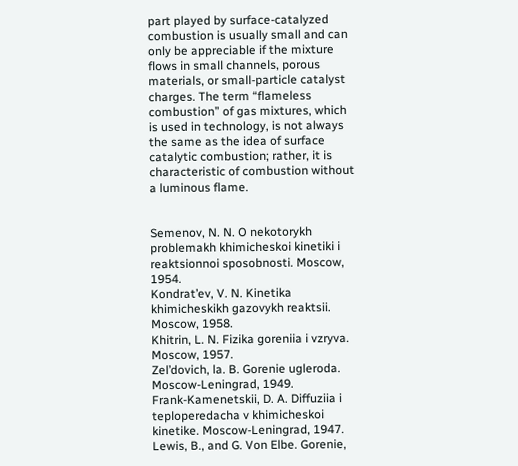part played by surface-catalyzed combustion is usually small and can only be appreciable if the mixture flows in small channels, porous materials, or small-particle catalyst charges. The term “flameless combustion” of gas mixtures, which is used in technology, is not always the same as the idea of surface catalytic combustion; rather, it is characteristic of combustion without a luminous flame.


Semenov, N. N. O nekotorykh problemakh khimicheskoi kinetiki i reaktsionnoi sposobnosti. Moscow, 1954.
Kondrat’ev, V. N. Kinetika khimicheskikh gazovykh reaktsii. Moscow, 1958.
Khitrin, L. N. Fizika goreniia i vzryva. Moscow, 1957.
Zel’dovich, la. B. Gorenie ugleroda. Moscow-Leningrad, 1949.
Frank-Kamenetskii, D. A. Diffuziia i teploperedacha v khimicheskoi kinetike. Moscow-Leningrad, 1947.
Lewis, B., and G. Von Elbe. Gorenie,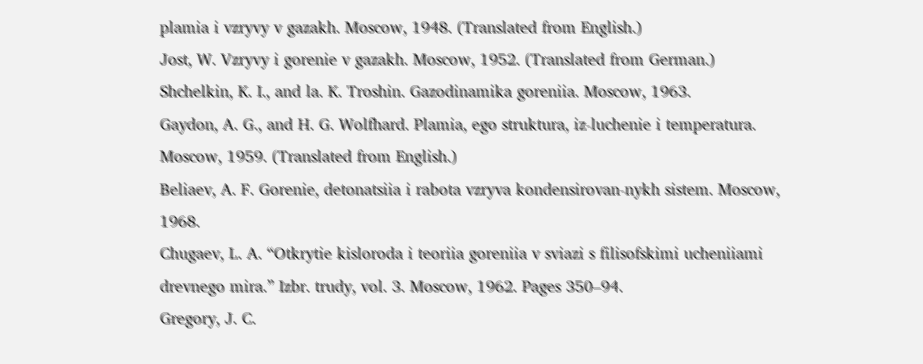plamia i vzryvy v gazakh. Moscow, 1948. (Translated from English.)
Jost, W. Vzryvy i gorenie v gazakh. Moscow, 1952. (Translated from German.)
Shchelkin, K. I., and la. K. Troshin. Gazodinamika goreniia. Moscow, 1963.
Gaydon, A. G., and H. G. Wolfhard. Plamia, ego struktura, iz-luchenie i temperatura. Moscow, 1959. (Translated from English.)
Beliaev, A. F. Gorenie, detonatsiia i rabota vzryva kondensirovan-nykh sistem. Moscow, 1968.
Chugaev, L. A. “Otkrytie kisloroda i teoriia goreniia v sviazi s filisofskimi ucheniiami drevnego mira.” Izbr. trudy, vol. 3. Moscow, 1962. Pages 350–94.
Gregory, J. C.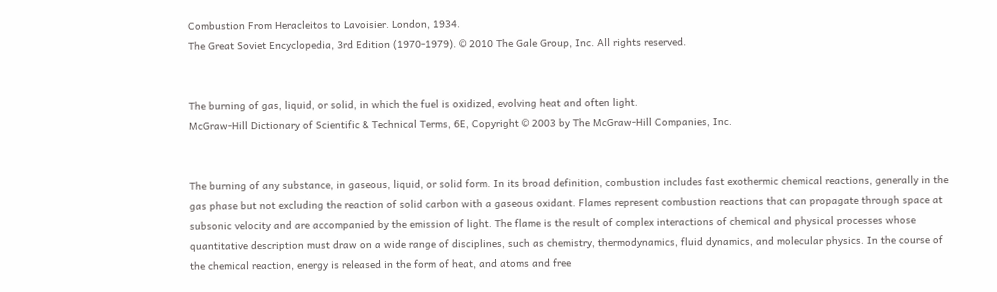Combustion From Heracleitos to Lavoisier. London, 1934.
The Great Soviet Encyclopedia, 3rd Edition (1970-1979). © 2010 The Gale Group, Inc. All rights reserved.


The burning of gas, liquid, or solid, in which the fuel is oxidized, evolving heat and often light.
McGraw-Hill Dictionary of Scientific & Technical Terms, 6E, Copyright © 2003 by The McGraw-Hill Companies, Inc.


The burning of any substance, in gaseous, liquid, or solid form. In its broad definition, combustion includes fast exothermic chemical reactions, generally in the gas phase but not excluding the reaction of solid carbon with a gaseous oxidant. Flames represent combustion reactions that can propagate through space at subsonic velocity and are accompanied by the emission of light. The flame is the result of complex interactions of chemical and physical processes whose quantitative description must draw on a wide range of disciplines, such as chemistry, thermodynamics, fluid dynamics, and molecular physics. In the course of the chemical reaction, energy is released in the form of heat, and atoms and free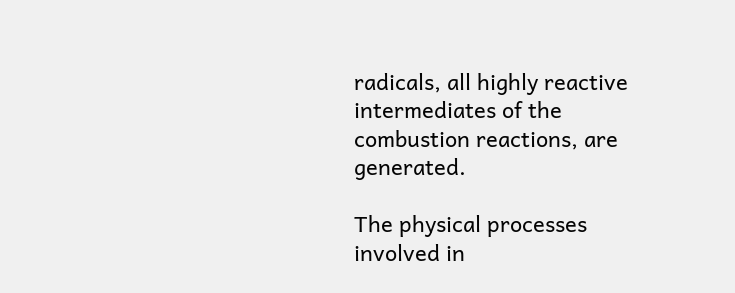radicals, all highly reactive intermediates of the combustion reactions, are generated.

The physical processes involved in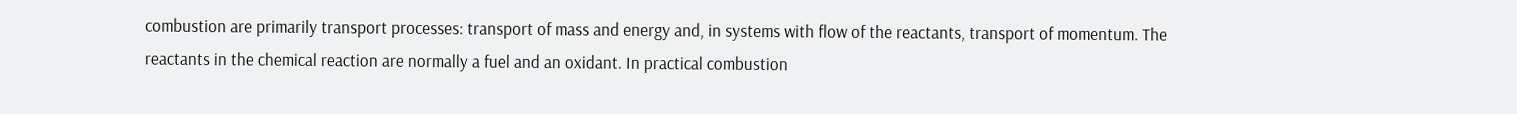combustion are primarily transport processes: transport of mass and energy and, in systems with flow of the reactants, transport of momentum. The reactants in the chemical reaction are normally a fuel and an oxidant. In practical combustion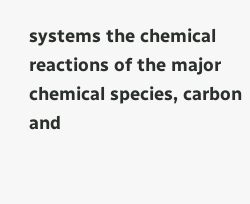systems the chemical reactions of the major chemical species, carbon and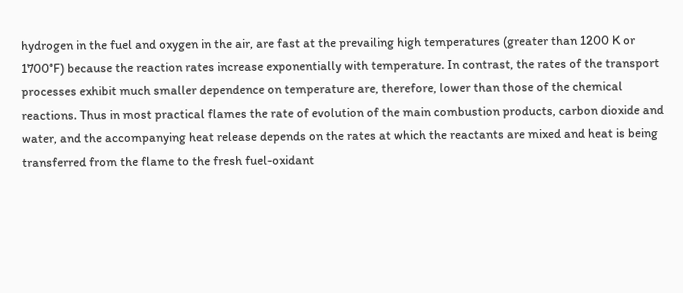hydrogen in the fuel and oxygen in the air, are fast at the prevailing high temperatures (greater than 1200 K or 1700°F) because the reaction rates increase exponentially with temperature. In contrast, the rates of the transport processes exhibit much smaller dependence on temperature are, therefore, lower than those of the chemical reactions. Thus in most practical flames the rate of evolution of the main combustion products, carbon dioxide and water, and the accompanying heat release depends on the rates at which the reactants are mixed and heat is being transferred from the flame to the fresh fuel-oxidant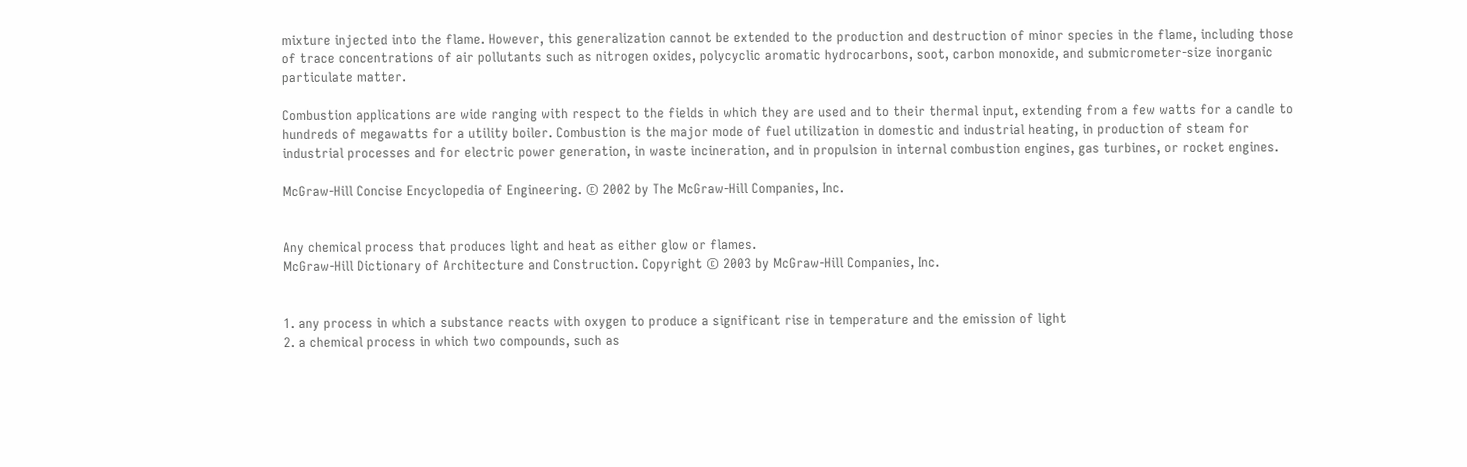mixture injected into the flame. However, this generalization cannot be extended to the production and destruction of minor species in the flame, including those of trace concentrations of air pollutants such as nitrogen oxides, polycyclic aromatic hydrocarbons, soot, carbon monoxide, and submicrometer-size inorganic particulate matter.

Combustion applications are wide ranging with respect to the fields in which they are used and to their thermal input, extending from a few watts for a candle to hundreds of megawatts for a utility boiler. Combustion is the major mode of fuel utilization in domestic and industrial heating, in production of steam for industrial processes and for electric power generation, in waste incineration, and in propulsion in internal combustion engines, gas turbines, or rocket engines.

McGraw-Hill Concise Encyclopedia of Engineering. © 2002 by The McGraw-Hill Companies, Inc.


Any chemical process that produces light and heat as either glow or flames.
McGraw-Hill Dictionary of Architecture and Construction. Copyright © 2003 by McGraw-Hill Companies, Inc.


1. any process in which a substance reacts with oxygen to produce a significant rise in temperature and the emission of light
2. a chemical process in which two compounds, such as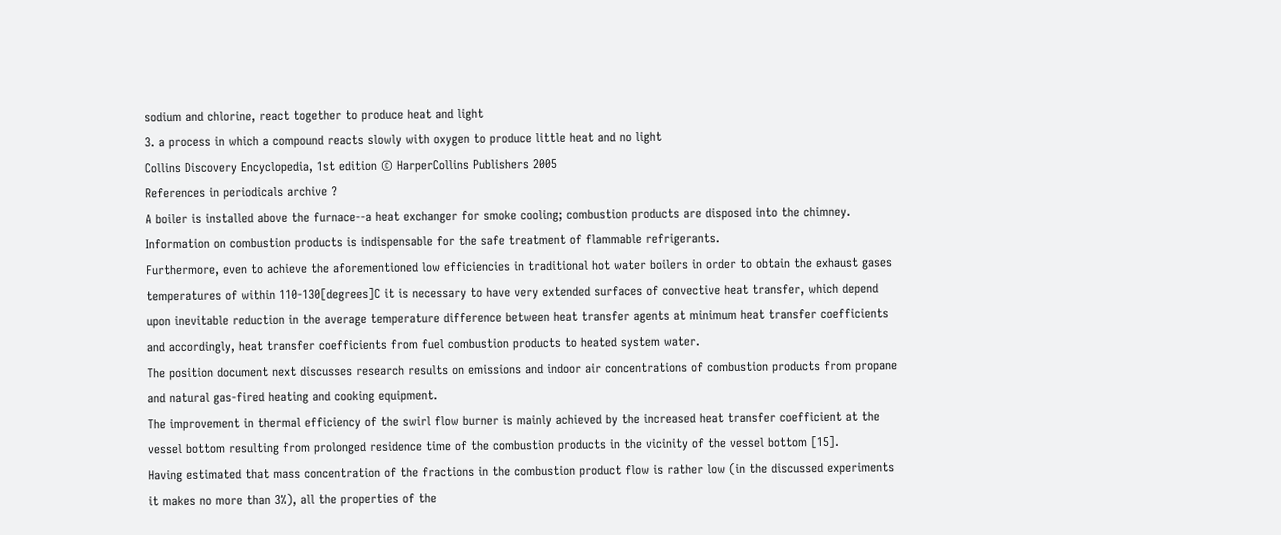sodium and chlorine, react together to produce heat and light
3. a process in which a compound reacts slowly with oxygen to produce little heat and no light
Collins Discovery Encyclopedia, 1st edition © HarperCollins Publishers 2005
References in periodicals archive ?
A boiler is installed above the furnace--a heat exchanger for smoke cooling; combustion products are disposed into the chimney.
Information on combustion products is indispensable for the safe treatment of flammable refrigerants.
Furthermore, even to achieve the aforementioned low efficiencies in traditional hot water boilers in order to obtain the exhaust gases temperatures of within 110-130[degrees]C it is necessary to have very extended surfaces of convective heat transfer, which depend upon inevitable reduction in the average temperature difference between heat transfer agents at minimum heat transfer coefficients and accordingly, heat transfer coefficients from fuel combustion products to heated system water.
The position document next discusses research results on emissions and indoor air concentrations of combustion products from propane and natural gas-fired heating and cooking equipment.
The improvement in thermal efficiency of the swirl flow burner is mainly achieved by the increased heat transfer coefficient at the vessel bottom resulting from prolonged residence time of the combustion products in the vicinity of the vessel bottom [15].
Having estimated that mass concentration of the fractions in the combustion product flow is rather low (in the discussed experiments it makes no more than 3%), all the properties of the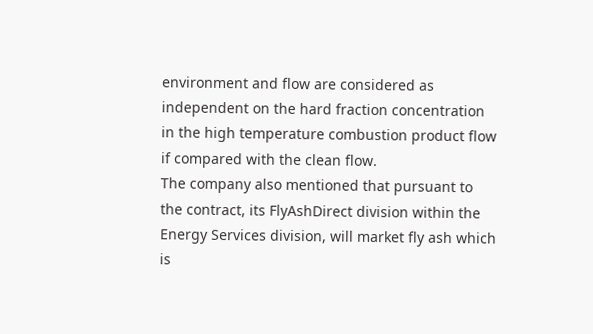environment and flow are considered as independent on the hard fraction concentration in the high temperature combustion product flow if compared with the clean flow.
The company also mentioned that pursuant to the contract, its FlyAshDirect division within the Energy Services division, will market fly ash which is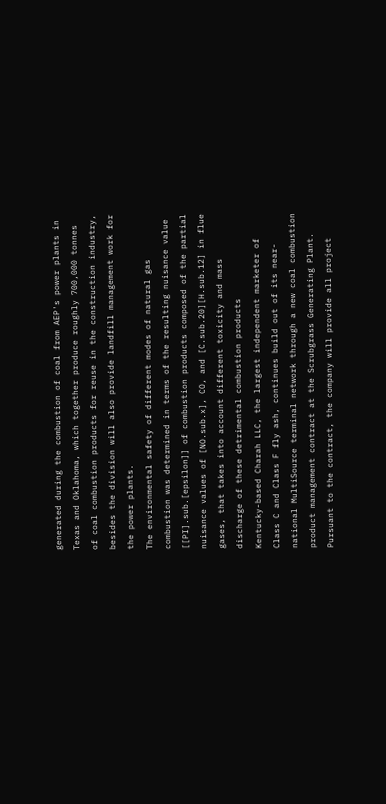generated during the combustion of coal from AEP's power plants in Texas and Oklahoma, which together produce roughly 700,000 tonnes of coal combustion products for reuse in the construction industry, besides the division will also provide landfill management work for the power plants.
The environmental safety of different modes of natural gas combustion was determined in terms of the resulting nuisance value [[PI].sub.[epsilon]] of combustion products composed of the partial nuisance values of [NO.sub.x], CO, and [C.sub.20][H.sub.12] in flue gases, that takes into account different toxicity and mass discharge of these detrimental combustion products
Kentucky-based Charah LLC, the largest independent marketer of Class C and Class F fly ash, continues build out of its near-national MultiSource terminal network through a new coal combustion product management contract at the Scrubgrass Generating Plant.
Pursuant to the contract, the company will provide all project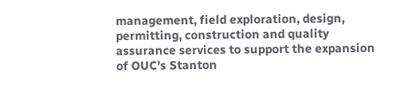management, field exploration, design, permitting, construction and quality assurance services to support the expansion of OUC's Stanton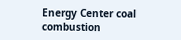Energy Center coal combustion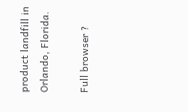product landfill in Orlando, Florida.

Full browser ?